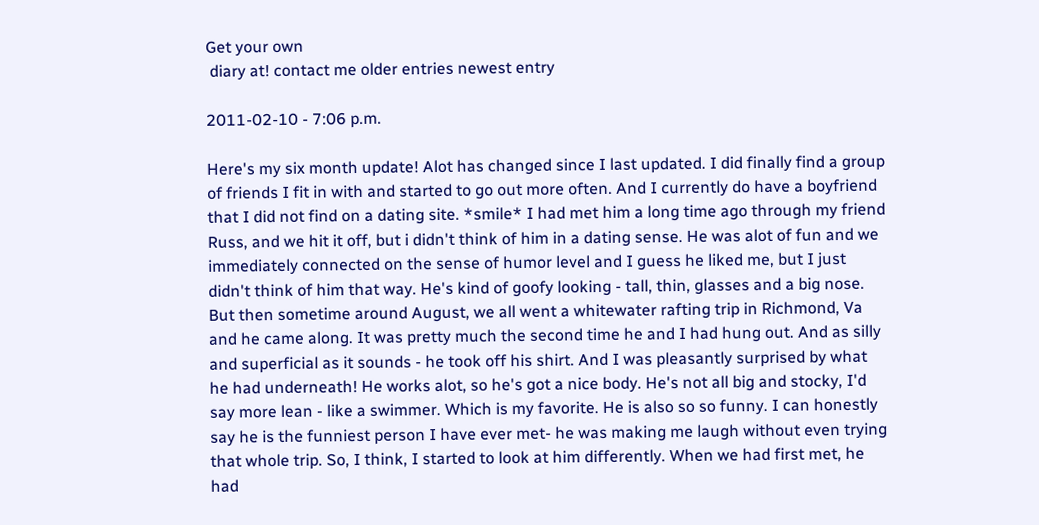Get your own
 diary at! contact me older entries newest entry

2011-02-10 - 7:06 p.m.

Here's my six month update! Alot has changed since I last updated. I did finally find a group of friends I fit in with and started to go out more often. And I currently do have a boyfriend that I did not find on a dating site. *smile* I had met him a long time ago through my friend Russ, and we hit it off, but i didn't think of him in a dating sense. He was alot of fun and we immediately connected on the sense of humor level and I guess he liked me, but I just didn't think of him that way. He's kind of goofy looking - tall, thin, glasses and a big nose. But then sometime around August, we all went a whitewater rafting trip in Richmond, Va and he came along. It was pretty much the second time he and I had hung out. And as silly and superficial as it sounds - he took off his shirt. And I was pleasantly surprised by what he had underneath! He works alot, so he's got a nice body. He's not all big and stocky, I'd say more lean - like a swimmer. Which is my favorite. He is also so so funny. I can honestly say he is the funniest person I have ever met- he was making me laugh without even trying that whole trip. So, I think, I started to look at him differently. When we had first met, he had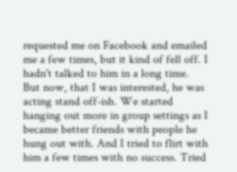requested me on Facebook and emailed me a few times, but it kind of fell off. I hadn't talked to him in a long time. But now, that I was interested, he was acting stand off-ish. We started hanging out more in group settings as I became better friends with people he hung out with. And I tried to flirt with him a few times with no success. Tried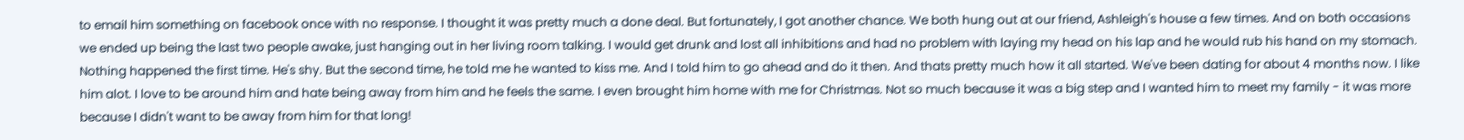to email him something on facebook once with no response. I thought it was pretty much a done deal. But fortunately, I got another chance. We both hung out at our friend, Ashleigh's house a few times. And on both occasions we ended up being the last two people awake, just hanging out in her living room talking. I would get drunk and lost all inhibitions and had no problem with laying my head on his lap and he would rub his hand on my stomach. Nothing happened the first time. He's shy. But the second time, he told me he wanted to kiss me. And I told him to go ahead and do it then. And thats pretty much how it all started. We've been dating for about 4 months now. I like him alot. I love to be around him and hate being away from him and he feels the same. I even brought him home with me for Christmas. Not so much because it was a big step and I wanted him to meet my family - it was more because I didn't want to be away from him for that long!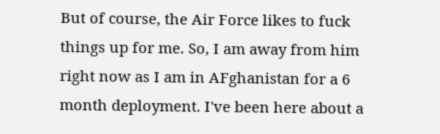But of course, the Air Force likes to fuck things up for me. So, I am away from him right now as I am in AFghanistan for a 6 month deployment. I've been here about a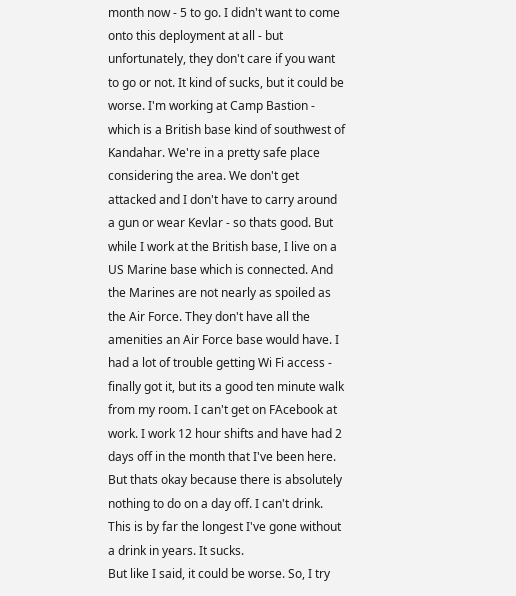month now - 5 to go. I didn't want to come onto this deployment at all - but unfortunately, they don't care if you want to go or not. It kind of sucks, but it could be worse. I'm working at Camp Bastion - which is a British base kind of southwest of Kandahar. We're in a pretty safe place considering the area. We don't get attacked and I don't have to carry around a gun or wear Kevlar - so thats good. But while I work at the British base, I live on a US Marine base which is connected. And the Marines are not nearly as spoiled as the Air Force. They don't have all the amenities an Air Force base would have. I had a lot of trouble getting Wi Fi access - finally got it, but its a good ten minute walk from my room. I can't get on FAcebook at work. I work 12 hour shifts and have had 2 days off in the month that I've been here. But thats okay because there is absolutely nothing to do on a day off. I can't drink. This is by far the longest I've gone without a drink in years. It sucks.
But like I said, it could be worse. So, I try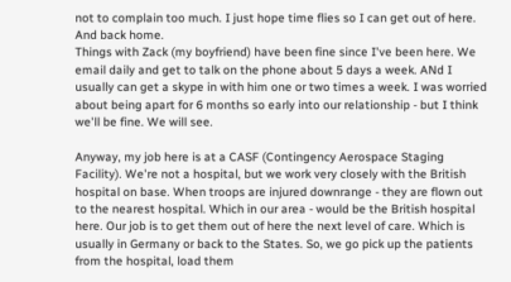not to complain too much. I just hope time flies so I can get out of here. And back home.
Things with Zack (my boyfriend) have been fine since I've been here. We email daily and get to talk on the phone about 5 days a week. ANd I usually can get a skype in with him one or two times a week. I was worried about being apart for 6 months so early into our relationship - but I think we'll be fine. We will see.

Anyway, my job here is at a CASF (Contingency Aerospace Staging Facility). We're not a hospital, but we work very closely with the British hospital on base. When troops are injured downrange - they are flown out to the nearest hospital. Which in our area - would be the British hospital here. Our job is to get them out of here the next level of care. Which is usually in Germany or back to the States. So, we go pick up the patients from the hospital, load them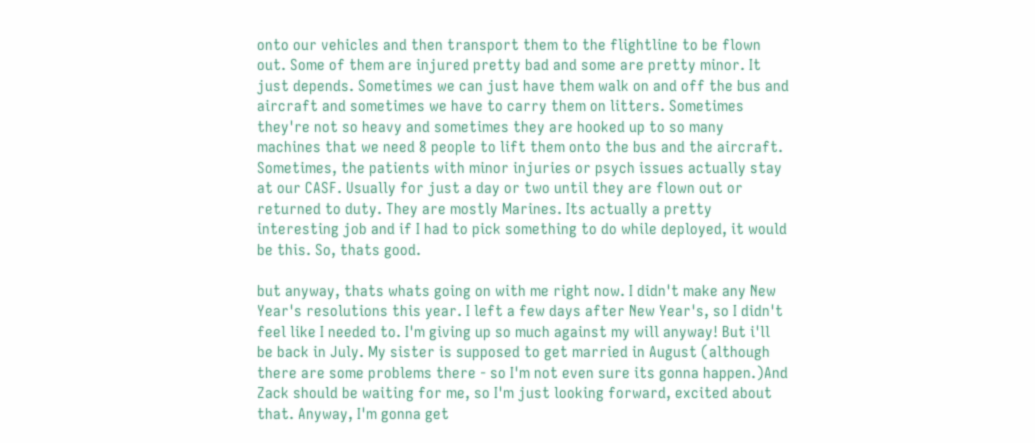onto our vehicles and then transport them to the flightline to be flown out. Some of them are injured pretty bad and some are pretty minor. It just depends. Sometimes we can just have them walk on and off the bus and aircraft and sometimes we have to carry them on litters. Sometimes they're not so heavy and sometimes they are hooked up to so many machines that we need 8 people to lift them onto the bus and the aircraft.
Sometimes, the patients with minor injuries or psych issues actually stay at our CASF. Usually for just a day or two until they are flown out or returned to duty. They are mostly Marines. Its actually a pretty interesting job and if I had to pick something to do while deployed, it would be this. So, thats good.

but anyway, thats whats going on with me right now. I didn't make any New Year's resolutions this year. I left a few days after New Year's, so I didn't feel like I needed to. I'm giving up so much against my will anyway! But i'll be back in July. My sister is supposed to get married in August (although there are some problems there - so I'm not even sure its gonna happen.)And Zack should be waiting for me, so I'm just looking forward, excited about that. Anyway, I'm gonna get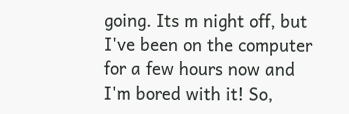going. Its m night off, but I've been on the computer for a few hours now and I'm bored with it! So,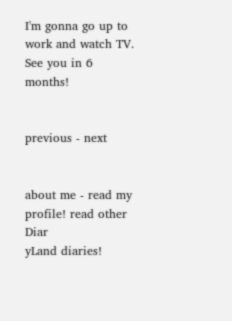I'm gonna go up to work and watch TV. See you in 6 months!


previous - next


about me - read my profile! read other Diar
yLand diaries!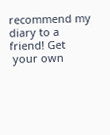recommend my diary to a friend! Get
 your own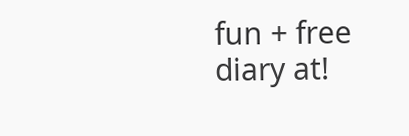fun + free diary at!